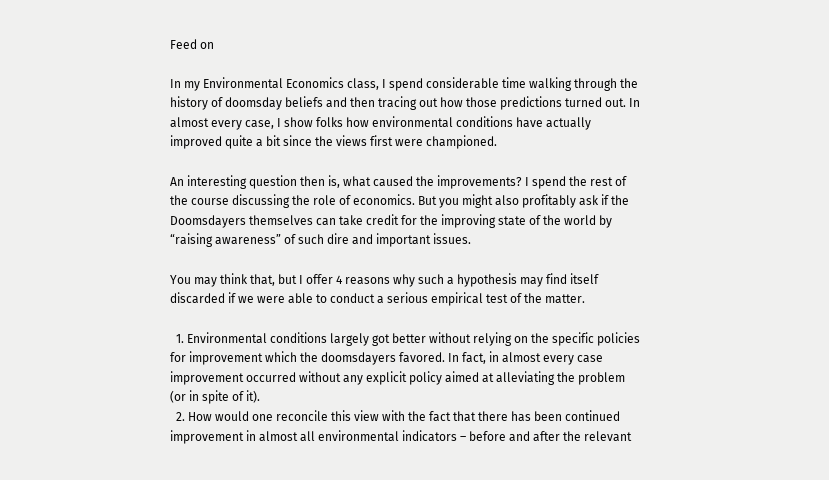Feed on

In my Environmental Economics class, I spend considerable time walking through the history of doomsday beliefs and then tracing out how those predictions turned out. In almost every case, I show folks how environmental conditions have actually improved quite a bit since the views first were championed.

An interesting question then is, what caused the improvements? I spend the rest of the course discussing the role of economics. But you might also profitably ask if the Doomsdayers themselves can take credit for the improving state of the world by “raising awareness” of such dire and important issues.

You may think that, but I offer 4 reasons why such a hypothesis may find itself discarded if we were able to conduct a serious empirical test of the matter.

  1. Environmental conditions largely got better without relying on the specific policies for improvement which the doomsdayers favored. In fact, in almost every case improvement occurred without any explicit policy aimed at alleviating the problem (or in spite of it).
  2. How would one reconcile this view with the fact that there has been continued improvement in almost all environmental indicators – before and after the relevant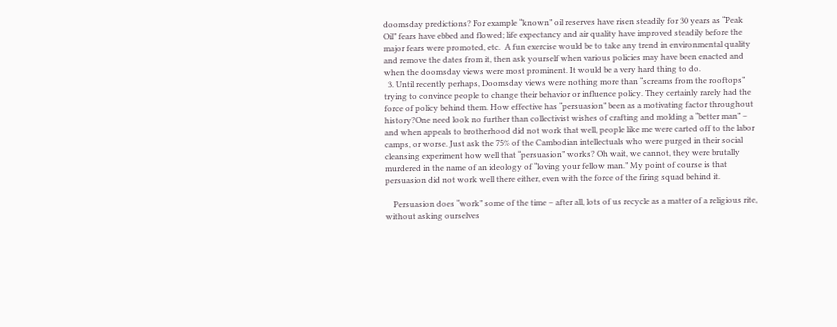doomsday predictions? For example “known” oil reserves have risen steadily for 30 years as “Peak Oil” fears have ebbed and flowed; life expectancy and air quality have improved steadily before the major fears were promoted, etc.  A fun exercise would be to take any trend in environmental quality and remove the dates from it, then ask yourself when various policies may have been enacted and when the doomsday views were most prominent. It would be a very hard thing to do.
  3. Until recently perhaps, Doomsday views were nothing more than “screams from the rooftops” trying to convince people to change their behavior or influence policy. They certainly rarely had the force of policy behind them. How effective has “persuasion” been as a motivating factor throughout history?One need look no further than collectivist wishes of crafting and molding a “better man” – and when appeals to brotherhood did not work that well, people like me were carted off to the labor camps, or worse. Just ask the 75% of the Cambodian intellectuals who were purged in their social cleansing experiment how well that “persuasion” works? Oh wait, we cannot, they were brutally murdered in the name of an ideology of “loving your fellow man.” My point of course is that persuasion did not work well there either, even with the force of the firing squad behind it.

    Persuasion does “work” some of the time – after all, lots of us recycle as a matter of a religious rite, without asking ourselves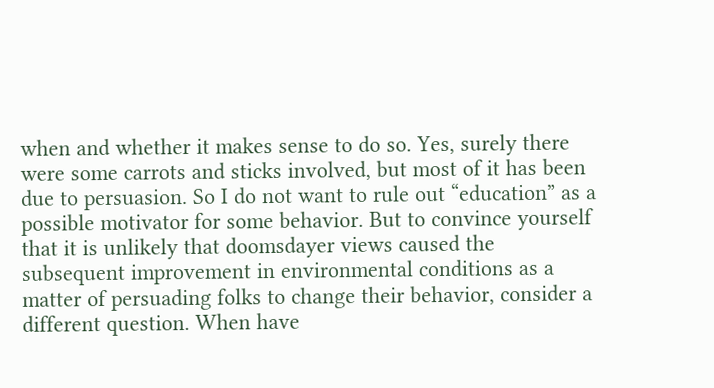when and whether it makes sense to do so. Yes, surely there were some carrots and sticks involved, but most of it has been due to persuasion. So I do not want to rule out “education” as a possible motivator for some behavior. But to convince yourself that it is unlikely that doomsdayer views caused the subsequent improvement in environmental conditions as a matter of persuading folks to change their behavior, consider a different question. When have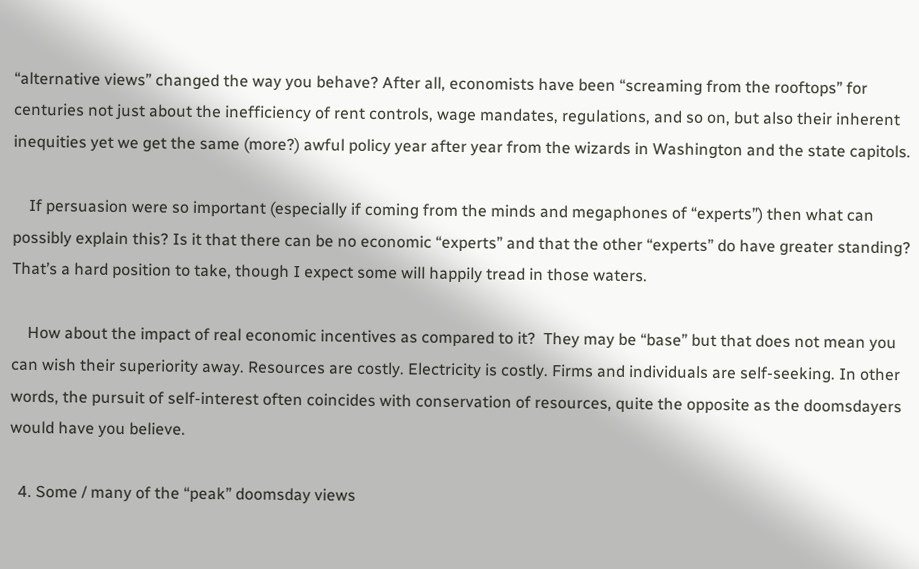“alternative views” changed the way you behave? After all, economists have been “screaming from the rooftops” for centuries not just about the inefficiency of rent controls, wage mandates, regulations, and so on, but also their inherent inequities yet we get the same (more?) awful policy year after year from the wizards in Washington and the state capitols.

    If persuasion were so important (especially if coming from the minds and megaphones of “experts”) then what can possibly explain this? Is it that there can be no economic “experts” and that the other “experts” do have greater standing? That’s a hard position to take, though I expect some will happily tread in those waters.

    How about the impact of real economic incentives as compared to it?  They may be “base” but that does not mean you can wish their superiority away. Resources are costly. Electricity is costly. Firms and individuals are self-seeking. In other words, the pursuit of self-interest often coincides with conservation of resources, quite the opposite as the doomsdayers would have you believe.

  4. Some / many of the “peak” doomsday views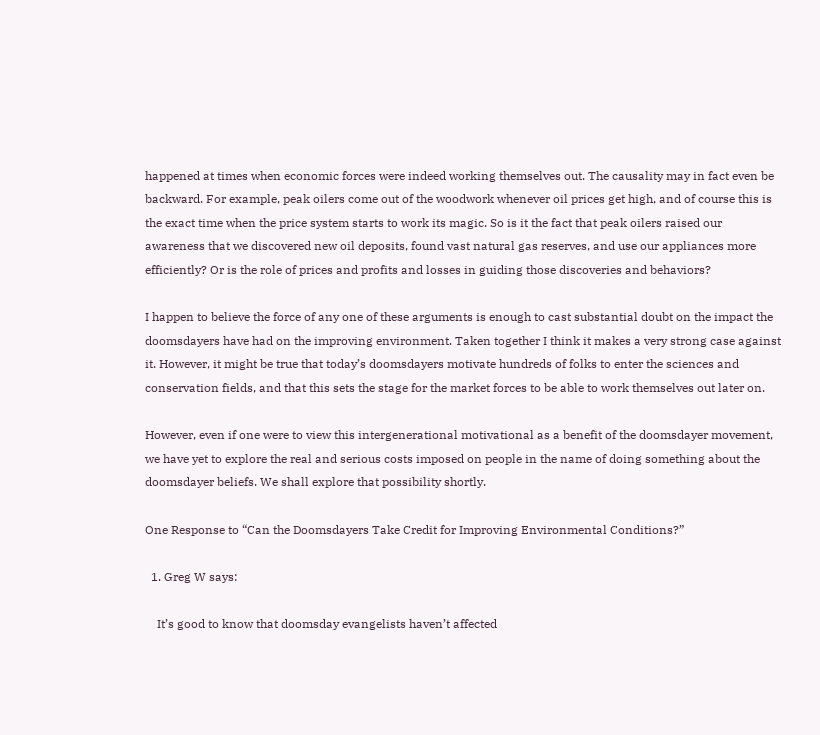happened at times when economic forces were indeed working themselves out. The causality may in fact even be backward. For example, peak oilers come out of the woodwork whenever oil prices get high, and of course this is the exact time when the price system starts to work its magic. So is it the fact that peak oilers raised our awareness that we discovered new oil deposits, found vast natural gas reserves, and use our appliances more efficiently? Or is the role of prices and profits and losses in guiding those discoveries and behaviors?

I happen to believe the force of any one of these arguments is enough to cast substantial doubt on the impact the doomsdayers have had on the improving environment. Taken together I think it makes a very strong case against it. However, it might be true that today’s doomsdayers motivate hundreds of folks to enter the sciences and conservation fields, and that this sets the stage for the market forces to be able to work themselves out later on.

However, even if one were to view this intergenerational motivational as a benefit of the doomsdayer movement, we have yet to explore the real and serious costs imposed on people in the name of doing something about the doomsdayer beliefs. We shall explore that possibility shortly.

One Response to “Can the Doomsdayers Take Credit for Improving Environmental Conditions?”

  1. Greg W says:

    It’s good to know that doomsday evangelists haven’t affected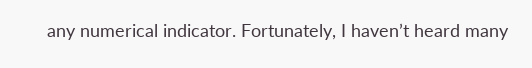any numerical indicator. Fortunately, I haven’t heard many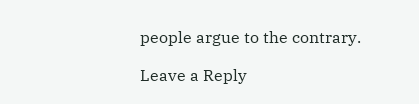people argue to the contrary.

Leave a Reply